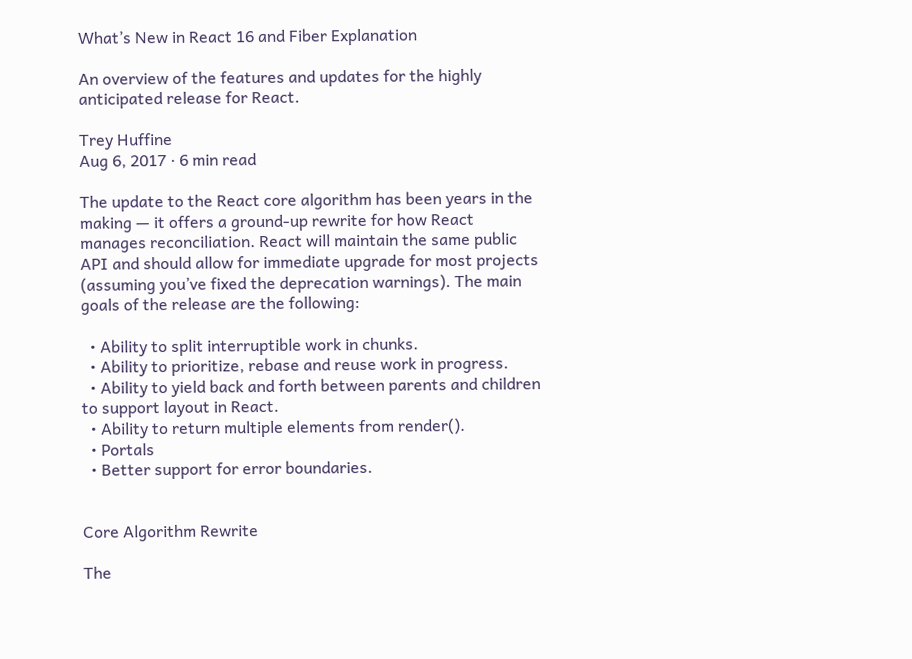What’s New in React 16 and Fiber Explanation

An overview of the features and updates for the highly anticipated release for React.

Trey Huffine
Aug 6, 2017 · 6 min read

The update to the React core algorithm has been years in the making — it offers a ground-up rewrite for how React manages reconciliation. React will maintain the same public API and should allow for immediate upgrade for most projects (assuming you’ve fixed the deprecation warnings). The main goals of the release are the following:

  • Ability to split interruptible work in chunks.
  • Ability to prioritize, rebase and reuse work in progress.
  • Ability to yield back and forth between parents and children to support layout in React.
  • Ability to return multiple elements from render().
  • Portals
  • Better support for error boundaries.


Core Algorithm Rewrite

The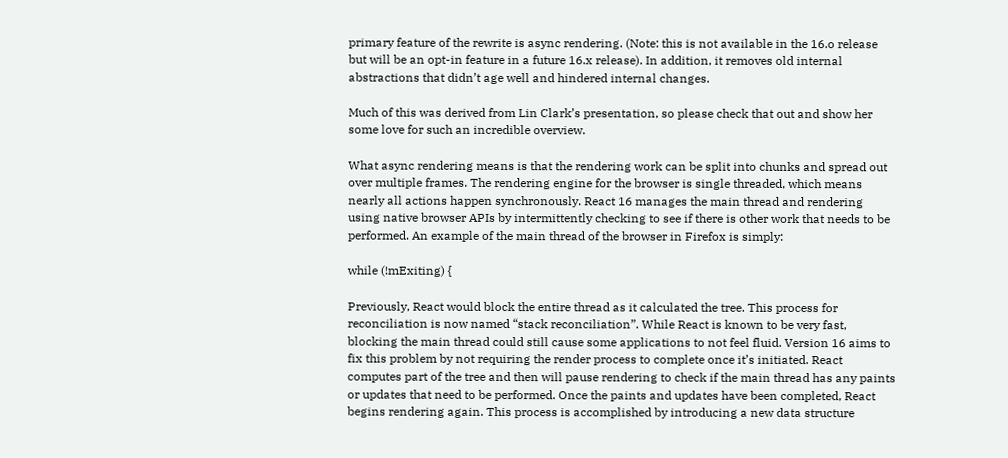primary feature of the rewrite is async rendering. (Note: this is not available in the 16.o release but will be an opt-in feature in a future 16.x release). In addition, it removes old internal abstractions that didn’t age well and hindered internal changes.

Much of this was derived from Lin Clark’s presentation, so please check that out and show her some love for such an incredible overview.

What async rendering means is that the rendering work can be split into chunks and spread out over multiple frames. The rendering engine for the browser is single threaded, which means nearly all actions happen synchronously. React 16 manages the main thread and rendering using native browser APIs by intermittently checking to see if there is other work that needs to be performed. An example of the main thread of the browser in Firefox is simply:

while (!mExiting) {

Previously, React would block the entire thread as it calculated the tree. This process for reconciliation is now named “stack reconciliation”. While React is known to be very fast, blocking the main thread could still cause some applications to not feel fluid. Version 16 aims to fix this problem by not requiring the render process to complete once it’s initiated. React computes part of the tree and then will pause rendering to check if the main thread has any paints or updates that need to be performed. Once the paints and updates have been completed, React begins rendering again. This process is accomplished by introducing a new data structure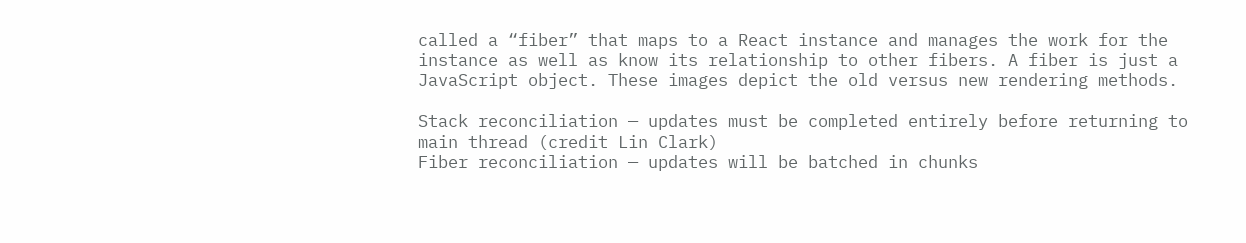called a “fiber” that maps to a React instance and manages the work for the instance as well as know its relationship to other fibers. A fiber is just a JavaScript object. These images depict the old versus new rendering methods.

Stack reconciliation — updates must be completed entirely before returning to main thread (credit Lin Clark)
Fiber reconciliation — updates will be batched in chunks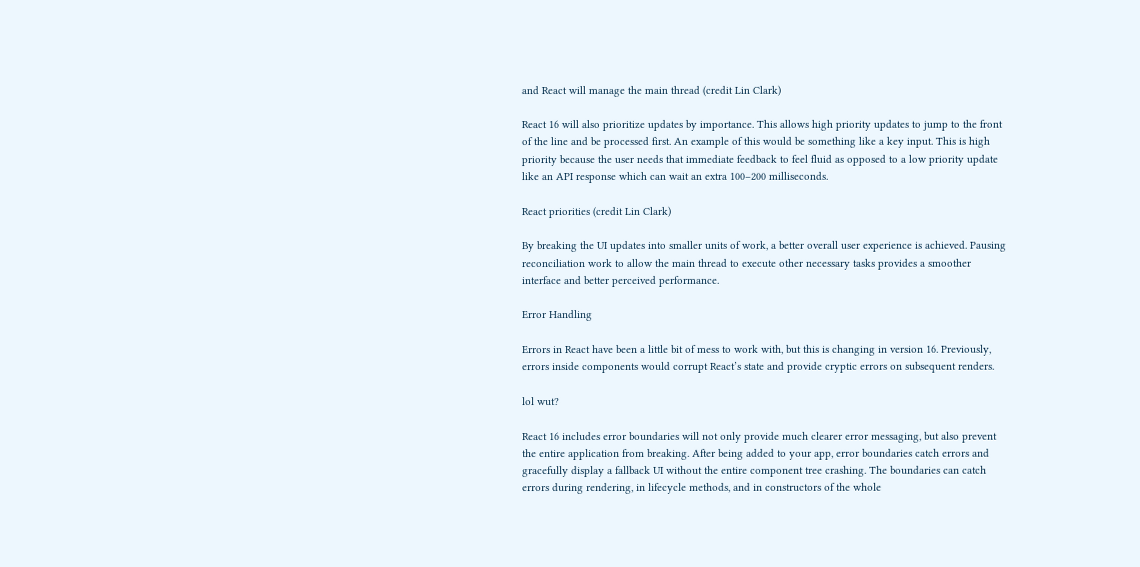and React will manage the main thread (credit Lin Clark)

React 16 will also prioritize updates by importance. This allows high priority updates to jump to the front of the line and be processed first. An example of this would be something like a key input. This is high priority because the user needs that immediate feedback to feel fluid as opposed to a low priority update like an API response which can wait an extra 100–200 milliseconds.

React priorities (credit Lin Clark)

By breaking the UI updates into smaller units of work, a better overall user experience is achieved. Pausing reconciliation work to allow the main thread to execute other necessary tasks provides a smoother interface and better perceived performance.

Error Handling

Errors in React have been a little bit of mess to work with, but this is changing in version 16. Previously, errors inside components would corrupt React’s state and provide cryptic errors on subsequent renders.

lol wut?

React 16 includes error boundaries will not only provide much clearer error messaging, but also prevent the entire application from breaking. After being added to your app, error boundaries catch errors and gracefully display a fallback UI without the entire component tree crashing. The boundaries can catch errors during rendering, in lifecycle methods, and in constructors of the whole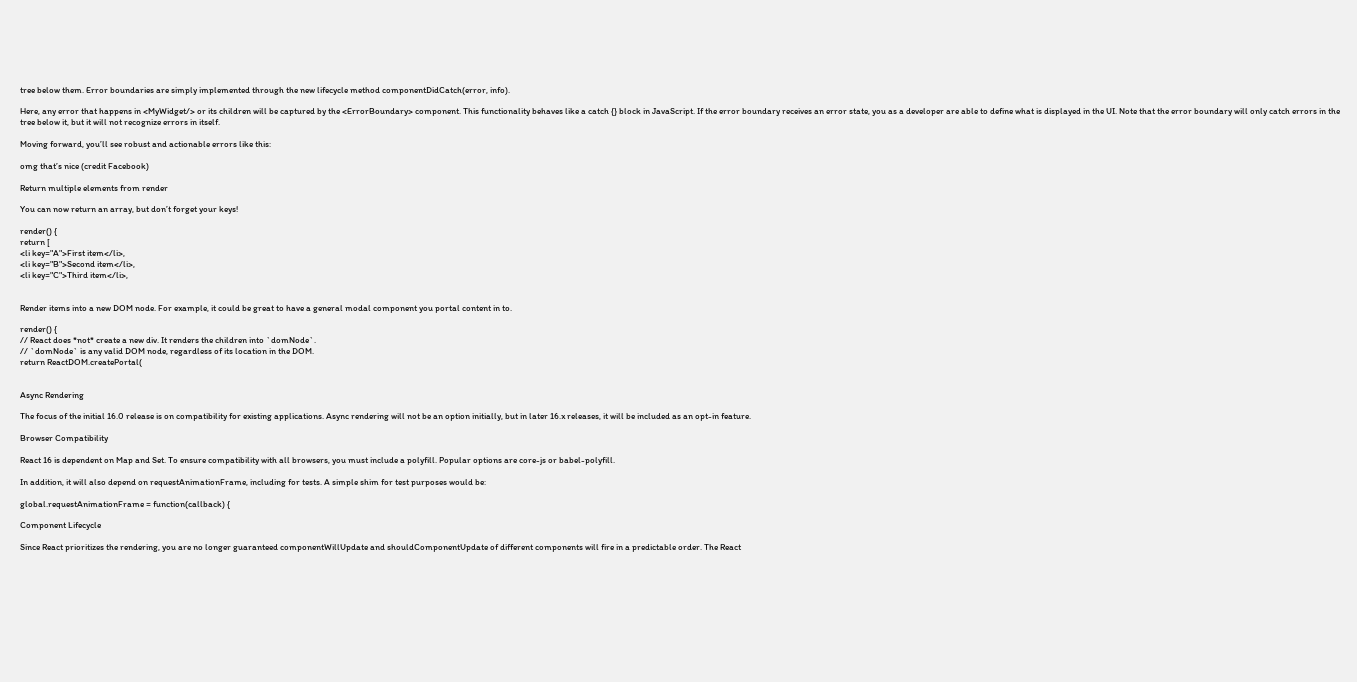tree below them. Error boundaries are simply implemented through the new lifecycle method componentDidCatch(error, info).

Here, any error that happens in <MyWidget/> or its children will be captured by the <ErrorBoundary> component. This functionality behaves like a catch {} block in JavaScript. If the error boundary receives an error state, you as a developer are able to define what is displayed in the UI. Note that the error boundary will only catch errors in the tree below it, but it will not recognize errors in itself.

Moving forward, you’ll see robust and actionable errors like this:

omg that’s nice (credit Facebook)

Return multiple elements from render

You can now return an array, but don’t forget your keys!

render() {
return [
<li key="A">First item</li>,
<li key="B">Second item</li>,
<li key="C">Third item</li>,


Render items into a new DOM node. For example, it could be great to have a general modal component you portal content in to.

render() {
// React does *not* create a new div. It renders the children into `domNode`.
// `domNode` is any valid DOM node, regardless of its location in the DOM.
return ReactDOM.createPortal(


Async Rendering

The focus of the initial 16.0 release is on compatibility for existing applications. Async rendering will not be an option initially, but in later 16.x releases, it will be included as an opt-in feature.

Browser Compatibility

React 16 is dependent on Map and Set. To ensure compatibility with all browsers, you must include a polyfill. Popular options are core-js or babel-polyfill.

In addition, it will also depend on requestAnimationFrame, including for tests. A simple shim for test purposes would be:

global.requestAnimationFrame = function(callback) {

Component Lifecycle

Since React prioritizes the rendering, you are no longer guaranteed componentWillUpdate and shouldComponentUpdate of different components will fire in a predictable order. The React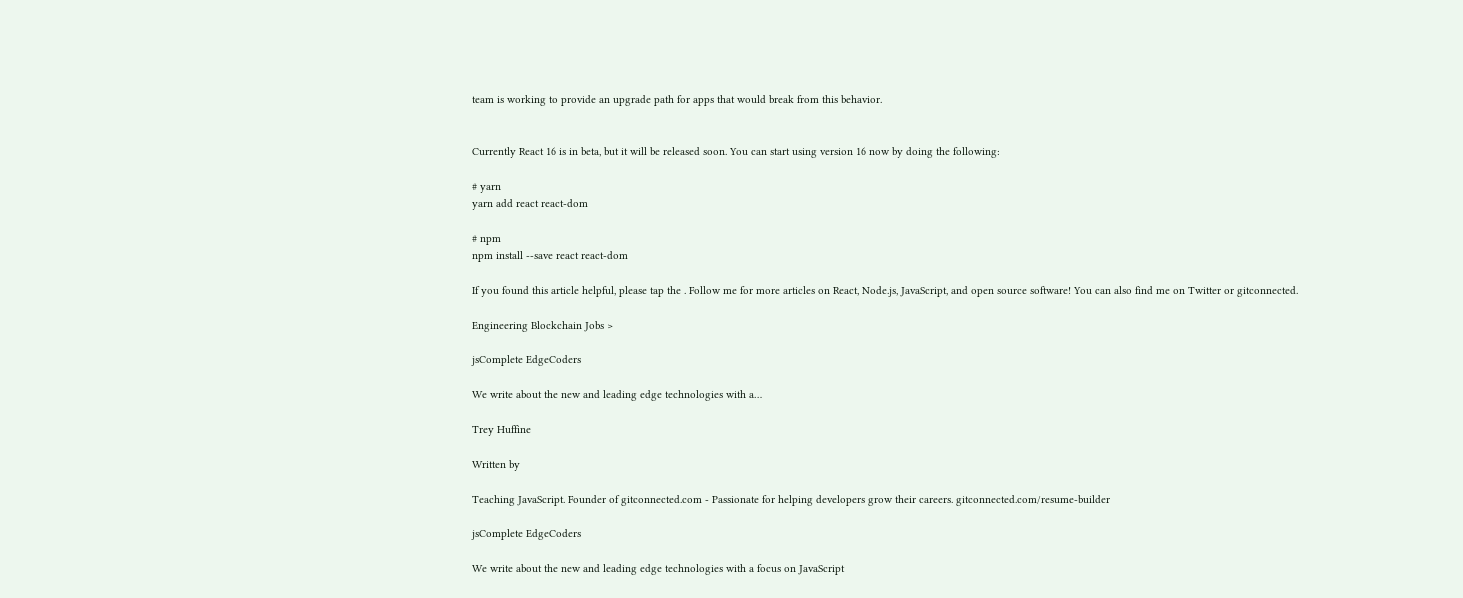team is working to provide an upgrade path for apps that would break from this behavior.


Currently React 16 is in beta, but it will be released soon. You can start using version 16 now by doing the following:

# yarn
yarn add react react-dom

# npm
npm install --save react react-dom

If you found this article helpful, please tap the . Follow me for more articles on React, Node.js, JavaScript, and open source software! You can also find me on Twitter or gitconnected.

Engineering Blockchain Jobs >

jsComplete EdgeCoders

We write about the new and leading edge technologies with a…

Trey Huffine

Written by

Teaching JavaScript. Founder of gitconnected.com - Passionate for helping developers grow their careers. gitconnected.com/resume-builder

jsComplete EdgeCoders

We write about the new and leading edge technologies with a focus on JavaScript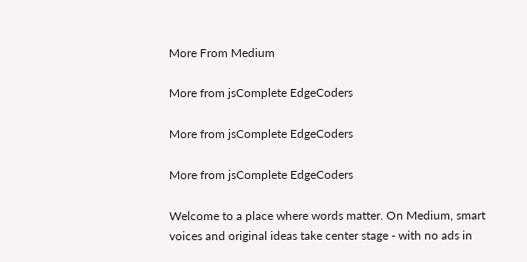More From Medium

More from jsComplete EdgeCoders

More from jsComplete EdgeCoders

More from jsComplete EdgeCoders

Welcome to a place where words matter. On Medium, smart voices and original ideas take center stage - with no ads in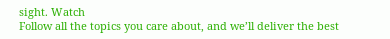sight. Watch
Follow all the topics you care about, and we’ll deliver the best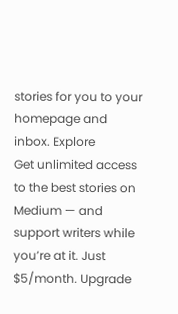stories for you to your homepage and inbox. Explore
Get unlimited access to the best stories on Medium — and support writers while you’re at it. Just $5/month. Upgrade